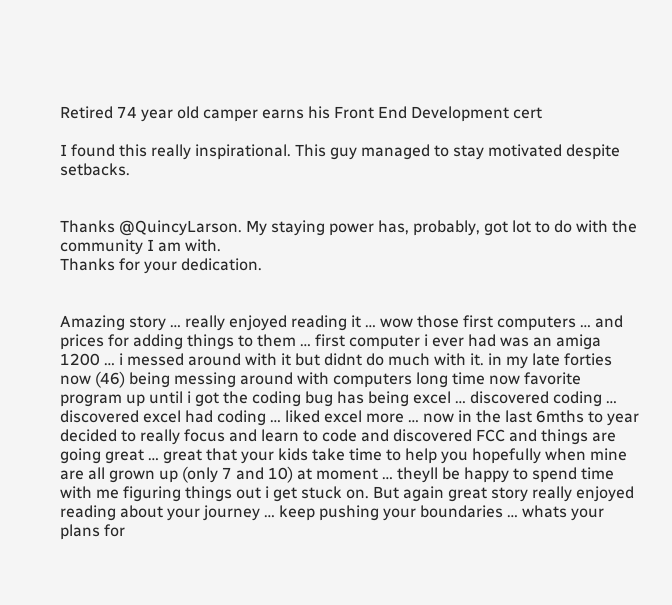Retired 74 year old camper earns his Front End Development cert

I found this really inspirational. This guy managed to stay motivated despite setbacks.


Thanks @QuincyLarson. My staying power has, probably, got lot to do with the community I am with.
Thanks for your dedication.


Amazing story … really enjoyed reading it … wow those first computers … and prices for adding things to them … first computer i ever had was an amiga 1200 … i messed around with it but didnt do much with it. in my late forties now (46) being messing around with computers long time now favorite program up until i got the coding bug has being excel … discovered coding … discovered excel had coding … liked excel more … now in the last 6mths to year decided to really focus and learn to code and discovered FCC and things are going great … great that your kids take time to help you hopefully when mine are all grown up (only 7 and 10) at moment … theyll be happy to spend time with me figuring things out i get stuck on. But again great story really enjoyed reading about your journey … keep pushing your boundaries … whats your plans for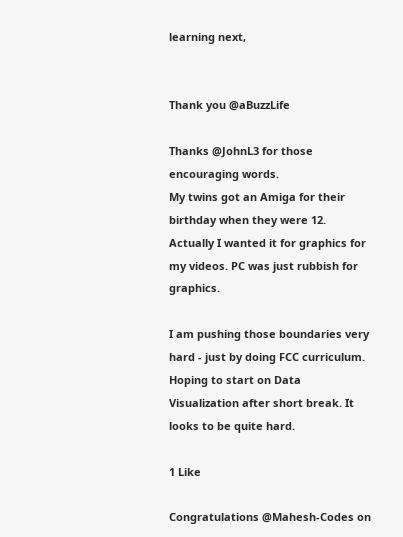learning next,


Thank you @aBuzzLife

Thanks @JohnL3 for those encouraging words.
My twins got an Amiga for their birthday when they were 12. Actually I wanted it for graphics for my videos. PC was just rubbish for graphics.

I am pushing those boundaries very hard - just by doing FCC curriculum. Hoping to start on Data Visualization after short break. It looks to be quite hard.

1 Like

Congratulations @Mahesh-Codes on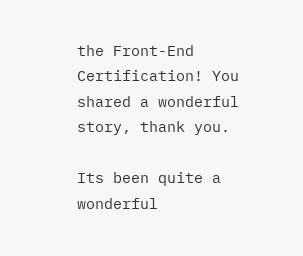the Front-End Certification! You shared a wonderful story, thank you.

Its been quite a wonderful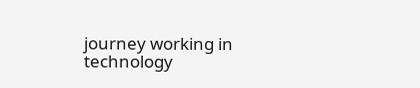journey working in technology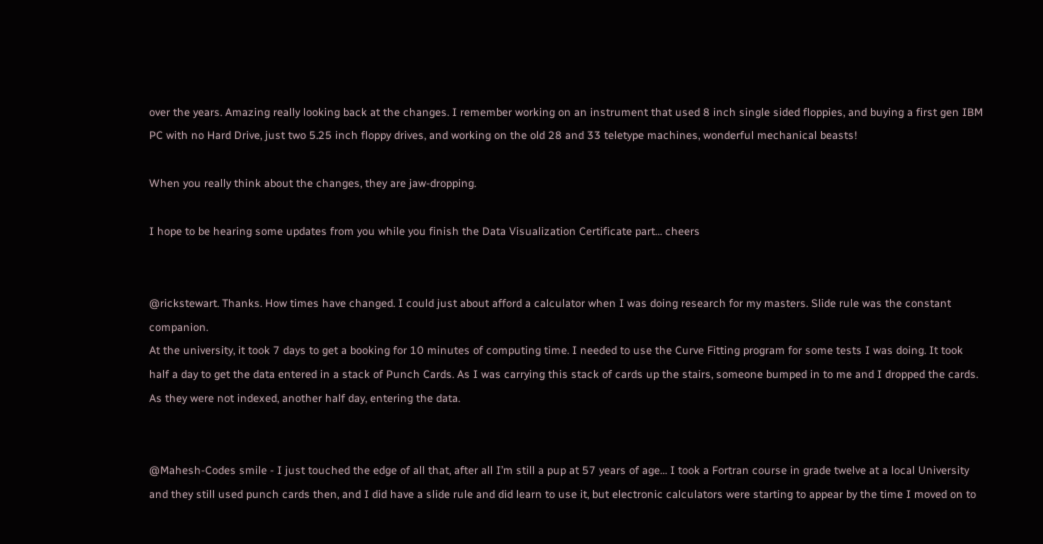over the years. Amazing really looking back at the changes. I remember working on an instrument that used 8 inch single sided floppies, and buying a first gen IBM PC with no Hard Drive, just two 5.25 inch floppy drives, and working on the old 28 and 33 teletype machines, wonderful mechanical beasts!

When you really think about the changes, they are jaw-dropping.

I hope to be hearing some updates from you while you finish the Data Visualization Certificate part… cheers


@rickstewart. Thanks. How times have changed. I could just about afford a calculator when I was doing research for my masters. Slide rule was the constant companion.
At the university, it took 7 days to get a booking for 10 minutes of computing time. I needed to use the Curve Fitting program for some tests I was doing. It took half a day to get the data entered in a stack of Punch Cards. As I was carrying this stack of cards up the stairs, someone bumped in to me and I dropped the cards. As they were not indexed, another half day, entering the data.


@Mahesh-Codes smile - I just touched the edge of all that, after all I’m still a pup at 57 years of age… I took a Fortran course in grade twelve at a local University and they still used punch cards then, and I did have a slide rule and did learn to use it, but electronic calculators were starting to appear by the time I moved on to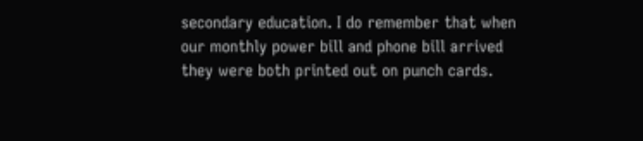secondary education. I do remember that when our monthly power bill and phone bill arrived they were both printed out on punch cards.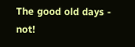The good old days - not!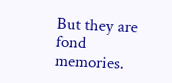But they are fond memories.